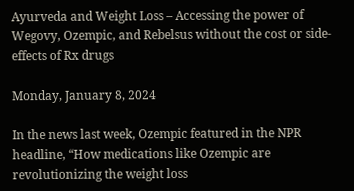Ayurveda and Weight Loss – Accessing the power of Wegovy, Ozempic, and Rebelsus without the cost or side-effects of Rx drugs

Monday, January 8, 2024

In the news last week, Ozempic featured in the NPR headline, “How medications like Ozempic are revolutionizing the weight loss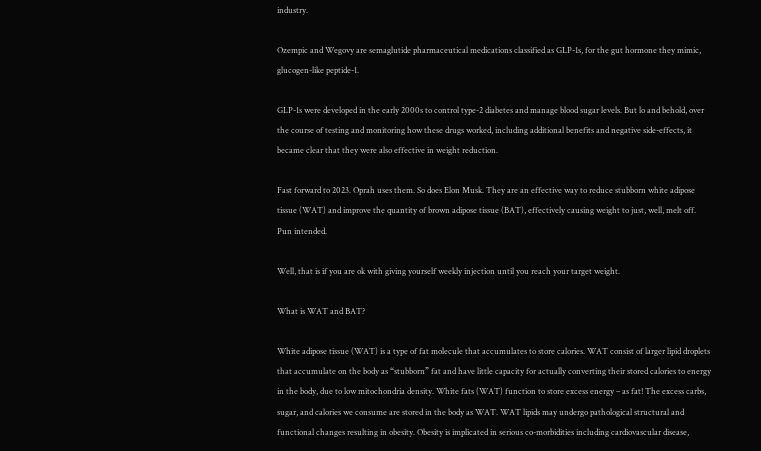industry.

Ozempic and Wegovy are semaglutide pharmaceutical medications classified as GLP-1s, for the gut hormone they mimic, glucogen-like peptide-1.

GLP-1s were developed in the early 2000s to control type-2 diabetes and manage blood sugar levels. But lo and behold, over the course of testing and monitoring how these drugs worked, including additional benefits and negative side-effects, it became clear that they were also effective in weight reduction.

Fast forward to 2023. Oprah uses them. So does Elon Musk. They are an effective way to reduce stubborn white adipose tissue (WAT) and improve the quantity of brown adipose tissue (BAT), effectively causing weight to just, well, melt off. Pun intended.

Well, that is if you are ok with giving yourself weekly injection until you reach your target weight.

What is WAT and BAT?

White adipose tissue (WAT) is a type of fat molecule that accumulates to store calories. WAT consist of larger lipid droplets that accumulate on the body as “stubborn” fat and have little capacity for actually converting their stored calories to energy in the body, due to low mitochondria density. White fats (WAT) function to store excess energy – as fat! The excess carbs, sugar, and calories we consume are stored in the body as WAT. WAT lipids may undergo pathological structural and functional changes resulting in obesity. Obesity is implicated in serious co-morbidities including cardiovascular disease,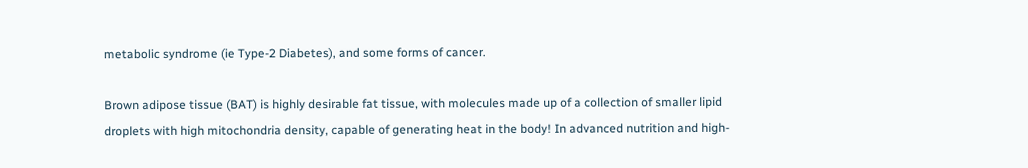metabolic syndrome (ie Type-2 Diabetes), and some forms of cancer.

Brown adipose tissue (BAT) is highly desirable fat tissue, with molecules made up of a collection of smaller lipid droplets with high mitochondria density, capable of generating heat in the body! In advanced nutrition and high-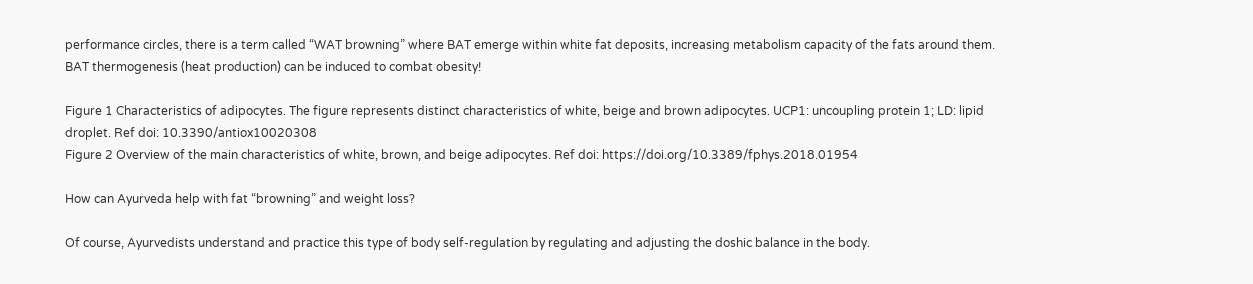performance circles, there is a term called “WAT browning” where BAT emerge within white fat deposits, increasing metabolism capacity of the fats around them. BAT thermogenesis (heat production) can be induced to combat obesity!

Figure 1 Characteristics of adipocytes. The figure represents distinct characteristics of white, beige and brown adipocytes. UCP1: uncoupling protein 1; LD: lipid droplet. Ref doi: 10.3390/antiox10020308
Figure 2 Overview of the main characteristics of white, brown, and beige adipocytes. Ref doi: https://doi.org/10.3389/fphys.2018.01954

How can Ayurveda help with fat “browning” and weight loss?

Of course, Ayurvedists understand and practice this type of body self-regulation by regulating and adjusting the doshic balance in the body.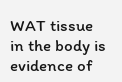WAT tissue in the body is evidence of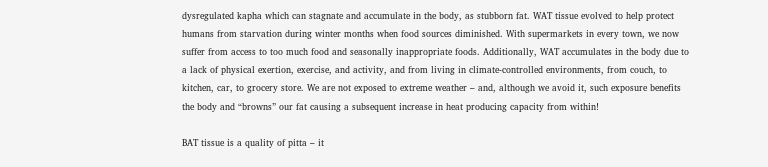dysregulated kapha which can stagnate and accumulate in the body, as stubborn fat. WAT tissue evolved to help protect humans from starvation during winter months when food sources diminished. With supermarkets in every town, we now suffer from access to too much food and seasonally inappropriate foods. Additionally, WAT accumulates in the body due to a lack of physical exertion, exercise, and activity, and from living in climate-controlled environments, from couch, to kitchen, car, to grocery store. We are not exposed to extreme weather – and, although we avoid it, such exposure benefits the body and “browns” our fat causing a subsequent increase in heat producing capacity from within!

BAT tissue is a quality of pitta – it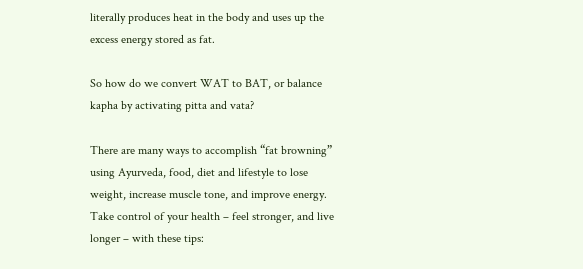literally produces heat in the body and uses up the excess energy stored as fat.

So how do we convert WAT to BAT, or balance kapha by activating pitta and vata?

There are many ways to accomplish “fat browning” using Ayurveda, food, diet and lifestyle to lose weight, increase muscle tone, and improve energy. Take control of your health – feel stronger, and live longer – with these tips: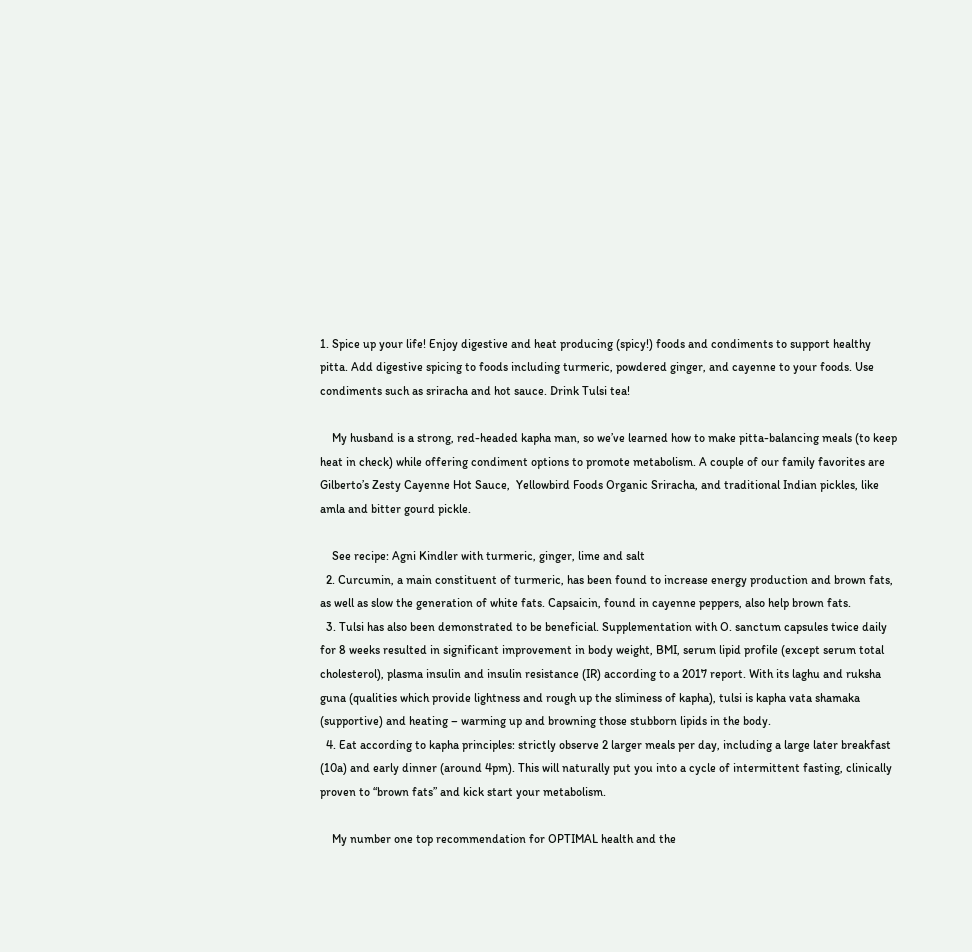1. Spice up your life! Enjoy digestive and heat producing (spicy!) foods and condiments to support healthy pitta. Add digestive spicing to foods including turmeric, powdered ginger, and cayenne to your foods. Use condiments such as sriracha and hot sauce. Drink Tulsi tea!

    My husband is a strong, red-headed kapha man, so we’ve learned how to make pitta-balancing meals (to keep heat in check) while offering condiment options to promote metabolism. A couple of our family favorites are Gilberto’s Zesty Cayenne Hot Sauce,  Yellowbird Foods Organic Sriracha, and traditional Indian pickles, like amla and bitter gourd pickle.

    See recipe: Agni Kindler with turmeric, ginger, lime and salt
  2. Curcumin, a main constituent of turmeric, has been found to increase energy production and brown fats, as well as slow the generation of white fats. Capsaicin, found in cayenne peppers, also help brown fats.
  3. Tulsi has also been demonstrated to be beneficial. Supplementation with O. sanctum capsules twice daily for 8 weeks resulted in significant improvement in body weight, BMI, serum lipid profile (except serum total cholesterol), plasma insulin and insulin resistance (IR) according to a 2017 report. With its laghu and ruksha guna (qualities which provide lightness and rough up the sliminess of kapha), tulsi is kapha vata shamaka (supportive) and heating – warming up and browning those stubborn lipids in the body.
  4. Eat according to kapha principles: strictly observe 2 larger meals per day, including a large later breakfast (10a) and early dinner (around 4pm). This will naturally put you into a cycle of intermittent fasting, clinically proven to “brown fats” and kick start your metabolism.

    My number one top recommendation for OPTIMAL health and the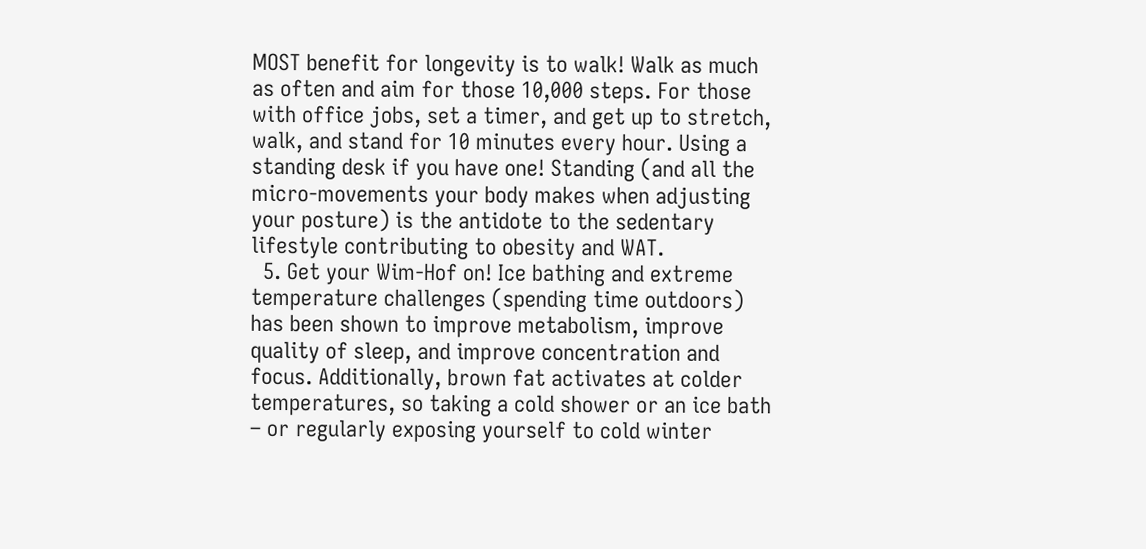MOST benefit for longevity is to walk! Walk as much as often and aim for those 10,000 steps. For those with office jobs, set a timer, and get up to stretch, walk, and stand for 10 minutes every hour. Using a standing desk if you have one! Standing (and all the micro-movements your body makes when adjusting your posture) is the antidote to the sedentary lifestyle contributing to obesity and WAT.
  5. Get your Wim-Hof on! Ice bathing and extreme temperature challenges (spending time outdoors) has been shown to improve metabolism, improve quality of sleep, and improve concentration and focus. Additionally, brown fat activates at colder temperatures, so taking a cold shower or an ice bath – or regularly exposing yourself to cold winter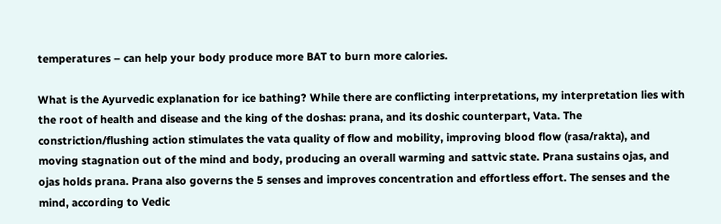temperatures – can help your body produce more BAT to burn more calories.

What is the Ayurvedic explanation for ice bathing? While there are conflicting interpretations, my interpretation lies with the root of health and disease and the king of the doshas: prana, and its doshic counterpart, Vata. The constriction/flushing action stimulates the vata quality of flow and mobility, improving blood flow (rasa/rakta), and moving stagnation out of the mind and body, producing an overall warming and sattvic state. Prana sustains ojas, and ojas holds prana. Prana also governs the 5 senses and improves concentration and effortless effort. The senses and the mind, according to Vedic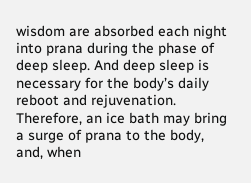wisdom are absorbed each night into prana during the phase of deep sleep. And deep sleep is necessary for the body’s daily reboot and rejuvenation. Therefore, an ice bath may bring a surge of prana to the body, and, when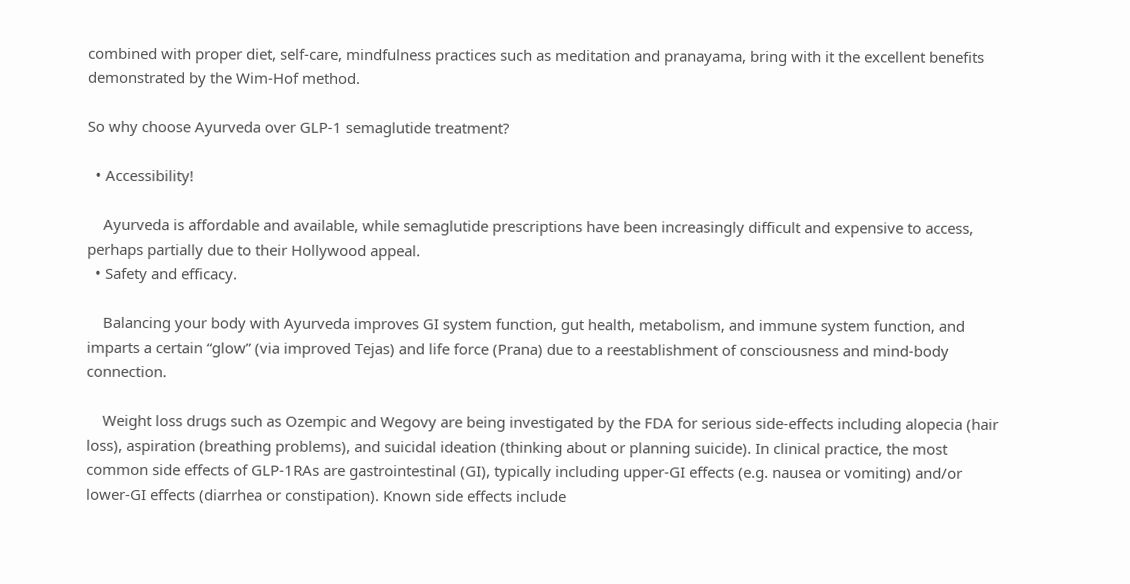combined with proper diet, self-care, mindfulness practices such as meditation and pranayama, bring with it the excellent benefits demonstrated by the Wim-Hof method.

So why choose Ayurveda over GLP-1 semaglutide treatment?

  • Accessibility!

    Ayurveda is affordable and available, while semaglutide prescriptions have been increasingly difficult and expensive to access, perhaps partially due to their Hollywood appeal.
  • Safety and efficacy.

    Balancing your body with Ayurveda improves GI system function, gut health, metabolism, and immune system function, and imparts a certain “glow” (via improved Tejas) and life force (Prana) due to a reestablishment of consciousness and mind-body connection.

    Weight loss drugs such as Ozempic and Wegovy are being investigated by the FDA for serious side-effects including alopecia (hair loss), aspiration (breathing problems), and suicidal ideation (thinking about or planning suicide). In clinical practice, the most common side effects of GLP-1RAs are gastrointestinal (GI), typically including upper-GI effects (e.g. nausea or vomiting) and/or lower-GI effects (diarrhea or constipation). Known side effects include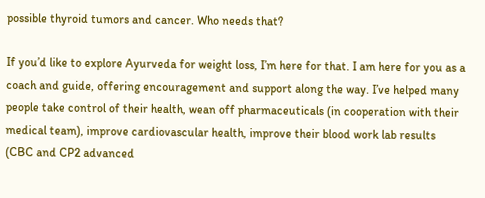possible thyroid tumors and cancer. Who needs that?

If you’d like to explore Ayurveda for weight loss, I’m here for that. I am here for you as a coach and guide, offering encouragement and support along the way. I’ve helped many people take control of their health, wean off pharmaceuticals (in cooperation with their medical team), improve cardiovascular health, improve their blood work lab results (CBC and CP2 advanced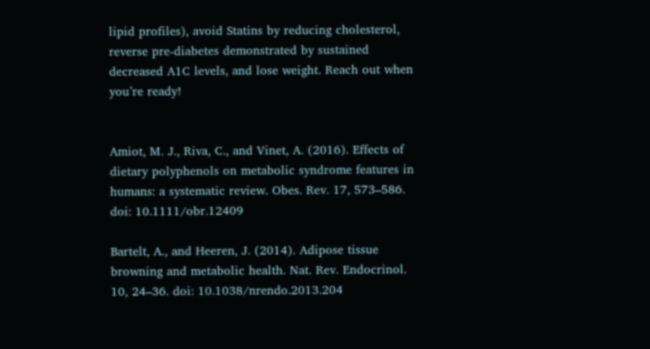lipid profiles), avoid Statins by reducing cholesterol, reverse pre-diabetes demonstrated by sustained decreased A1C levels, and lose weight. Reach out when you’re ready!


Amiot, M. J., Riva, C., and Vinet, A. (2016). Effects of dietary polyphenols on metabolic syndrome features in humans: a systematic review. Obes. Rev. 17, 573–586. doi: 10.1111/obr.12409

Bartelt, A., and Heeren, J. (2014). Adipose tissue browning and metabolic health. Nat. Rev. Endocrinol. 10, 24–36. doi: 10.1038/nrendo.2013.204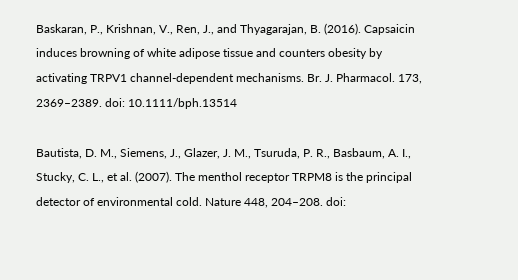Baskaran, P., Krishnan, V., Ren, J., and Thyagarajan, B. (2016). Capsaicin induces browning of white adipose tissue and counters obesity by activating TRPV1 channel-dependent mechanisms. Br. J. Pharmacol. 173, 2369–2389. doi: 10.1111/bph.13514

Bautista, D. M., Siemens, J., Glazer, J. M., Tsuruda, P. R., Basbaum, A. I., Stucky, C. L., et al. (2007). The menthol receptor TRPM8 is the principal detector of environmental cold. Nature 448, 204–208. doi: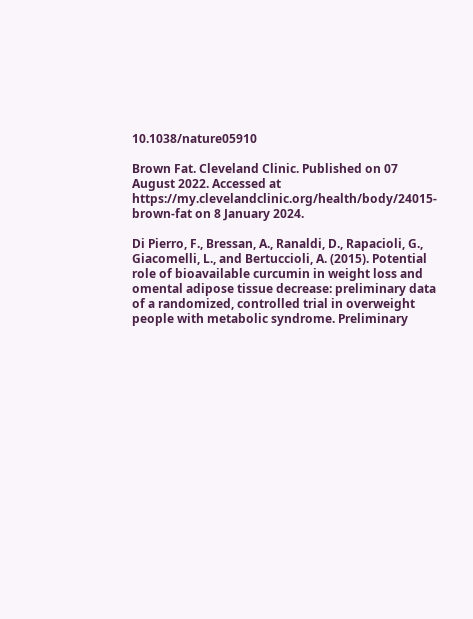10.1038/nature05910

Brown Fat. Cleveland Clinic. Published on 07 August 2022. Accessed at https://my.clevelandclinic.org/health/body/24015-brown-fat on 8 January 2024.

Di Pierro, F., Bressan, A., Ranaldi, D., Rapacioli, G., Giacomelli, L., and Bertuccioli, A. (2015). Potential role of bioavailable curcumin in weight loss and omental adipose tissue decrease: preliminary data of a randomized, controlled trial in overweight people with metabolic syndrome. Preliminary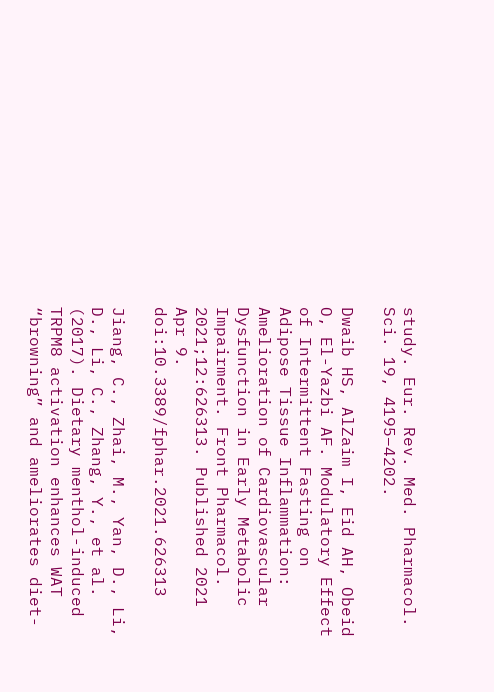study. Eur. Rev. Med. Pharmacol. Sci. 19, 4195–4202.

Dwaib HS, AlZaim I, Eid AH, Obeid O, El-Yazbi AF. Modulatory Effect of Intermittent Fasting on Adipose Tissue Inflammation: Amelioration of Cardiovascular Dysfunction in Early Metabolic Impairment. Front Pharmacol. 2021;12:626313. Published 2021 Apr 9. doi:10.3389/fphar.2021.626313

Jiang, C., Zhai, M., Yan, D., Li, D., Li, C., Zhang, Y., et al. (2017). Dietary menthol-induced TRPM8 activation enhances WAT “browning” and ameliorates diet-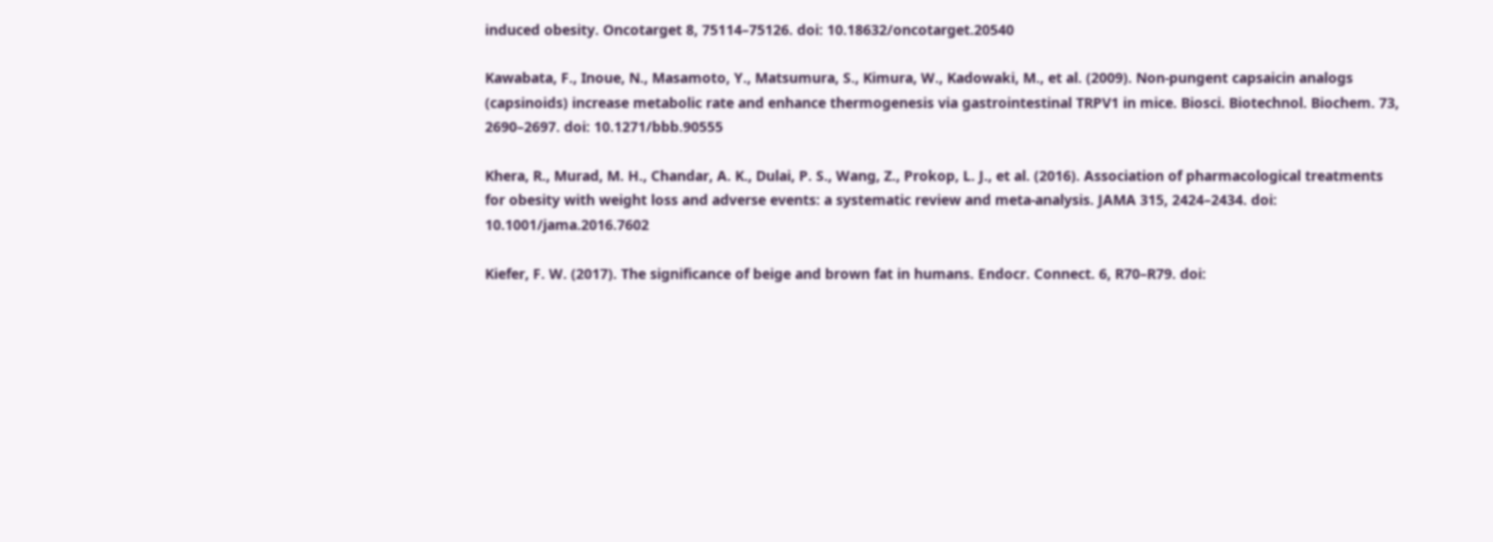induced obesity. Oncotarget 8, 75114–75126. doi: 10.18632/oncotarget.20540

Kawabata, F., Inoue, N., Masamoto, Y., Matsumura, S., Kimura, W., Kadowaki, M., et al. (2009). Non-pungent capsaicin analogs (capsinoids) increase metabolic rate and enhance thermogenesis via gastrointestinal TRPV1 in mice. Biosci. Biotechnol. Biochem. 73, 2690–2697. doi: 10.1271/bbb.90555

Khera, R., Murad, M. H., Chandar, A. K., Dulai, P. S., Wang, Z., Prokop, L. J., et al. (2016). Association of pharmacological treatments for obesity with weight loss and adverse events: a systematic review and meta-analysis. JAMA 315, 2424–2434. doi: 10.1001/jama.2016.7602

Kiefer, F. W. (2017). The significance of beige and brown fat in humans. Endocr. Connect. 6, R70–R79. doi: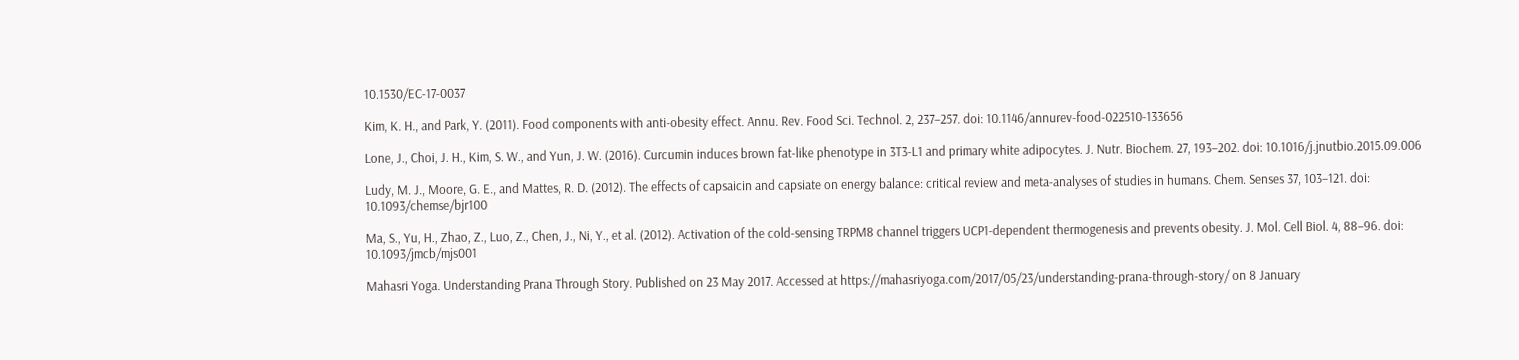10.1530/EC-17-0037

Kim, K. H., and Park, Y. (2011). Food components with anti-obesity effect. Annu. Rev. Food Sci. Technol. 2, 237–257. doi: 10.1146/annurev-food-022510-133656

Lone, J., Choi, J. H., Kim, S. W., and Yun, J. W. (2016). Curcumin induces brown fat-like phenotype in 3T3-L1 and primary white adipocytes. J. Nutr. Biochem. 27, 193–202. doi: 10.1016/j.jnutbio.2015.09.006

Ludy, M. J., Moore, G. E., and Mattes, R. D. (2012). The effects of capsaicin and capsiate on energy balance: critical review and meta-analyses of studies in humans. Chem. Senses 37, 103–121. doi: 10.1093/chemse/bjr100

Ma, S., Yu, H., Zhao, Z., Luo, Z., Chen, J., Ni, Y., et al. (2012). Activation of the cold-sensing TRPM8 channel triggers UCP1-dependent thermogenesis and prevents obesity. J. Mol. Cell Biol. 4, 88–96. doi: 10.1093/jmcb/mjs001

Mahasri Yoga. Understanding Prana Through Story. Published on 23 May 2017. Accessed at https://mahasriyoga.com/2017/05/23/understanding-prana-through-story/ on 8 January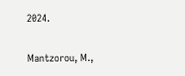2024.

Mantzorou, M.,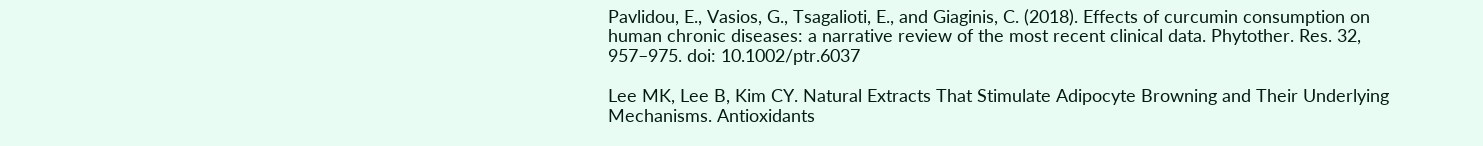Pavlidou, E., Vasios, G., Tsagalioti, E., and Giaginis, C. (2018). Effects of curcumin consumption on human chronic diseases: a narrative review of the most recent clinical data. Phytother. Res. 32, 957–975. doi: 10.1002/ptr.6037

Lee MK, Lee B, Kim CY. Natural Extracts That Stimulate Adipocyte Browning and Their Underlying Mechanisms. Antioxidants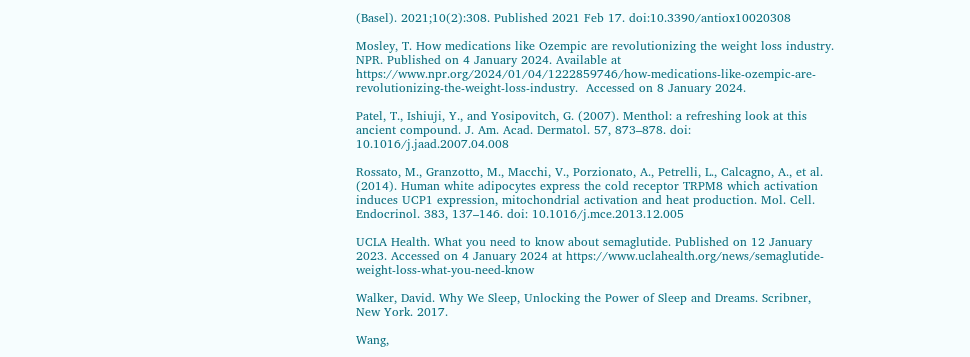(Basel). 2021;10(2):308. Published 2021 Feb 17. doi:10.3390/antiox10020308

Mosley, T. How medications like Ozempic are revolutionizing the weight loss industry. NPR. Published on 4 January 2024. Available at https://www.npr.org/2024/01/04/1222859746/how-medications-like-ozempic-are-revolutionizing-the-weight-loss-industry.  Accessed on 8 January 2024.

Patel, T., Ishiuji, Y., and Yosipovitch, G. (2007). Menthol: a refreshing look at this ancient compound. J. Am. Acad. Dermatol. 57, 873–878. doi: 10.1016/j.jaad.2007.04.008

Rossato, M., Granzotto, M., Macchi, V., Porzionato, A., Petrelli, L., Calcagno, A., et al. (2014). Human white adipocytes express the cold receptor TRPM8 which activation induces UCP1 expression, mitochondrial activation and heat production. Mol. Cell. Endocrinol. 383, 137–146. doi: 10.1016/j.mce.2013.12.005

UCLA Health. What you need to know about semaglutide. Published on 12 January 2023. Accessed on 4 January 2024 at https://www.uclahealth.org/news/semaglutide-weight-loss-what-you-need-know

Walker, David. Why We Sleep, Unlocking the Power of Sleep and Dreams. Scribner, New York. 2017.

Wang,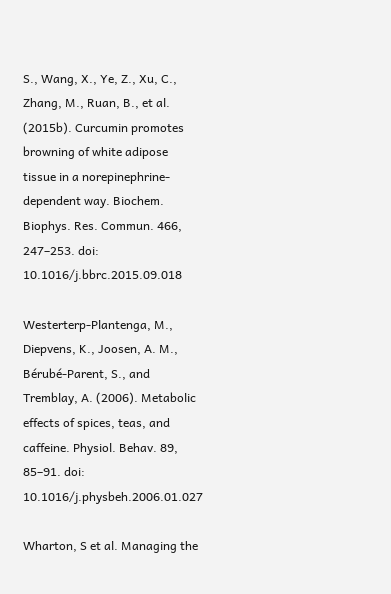S., Wang, X., Ye, Z., Xu, C., Zhang, M., Ruan, B., et al. (2015b). Curcumin promotes browning of white adipose tissue in a norepinephrine-dependent way. Biochem. Biophys. Res. Commun. 466, 247–253. doi: 10.1016/j.bbrc.2015.09.018

Westerterp-Plantenga, M., Diepvens, K., Joosen, A. M., Bérubé-Parent, S., and Tremblay, A. (2006). Metabolic effects of spices, teas, and caffeine. Physiol. Behav. 89, 85–91. doi: 10.1016/j.physbeh.2006.01.027

Wharton, S et al. Managing the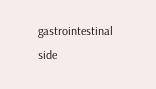gastrointestinal side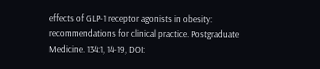effects of GLP-1 receptor agonists in obesity: recommendations for clinical practice. Postgraduate Medicine. 134:1, 14-19, DOI: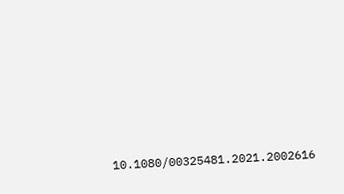10.1080/00325481.2021.2002616